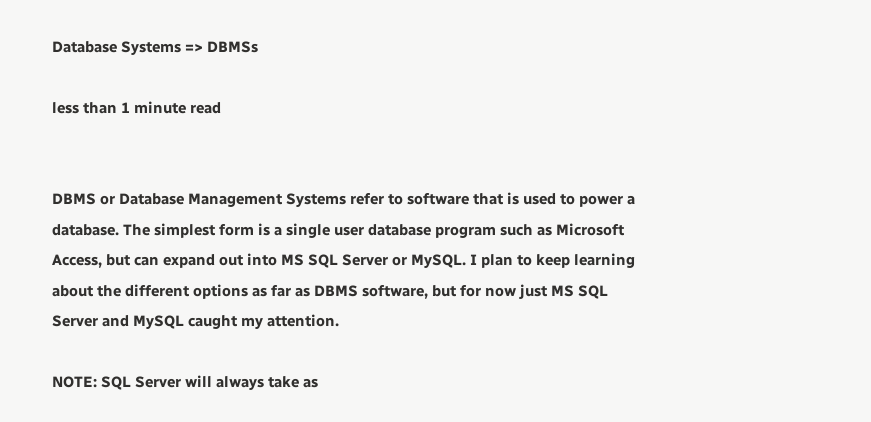Database Systems => DBMSs

less than 1 minute read


DBMS or Database Management Systems refer to software that is used to power a database. The simplest form is a single user database program such as Microsoft Access, but can expand out into MS SQL Server or MySQL. I plan to keep learning about the different options as far as DBMS software, but for now just MS SQL Server and MySQL caught my attention.

NOTE: SQL Server will always take as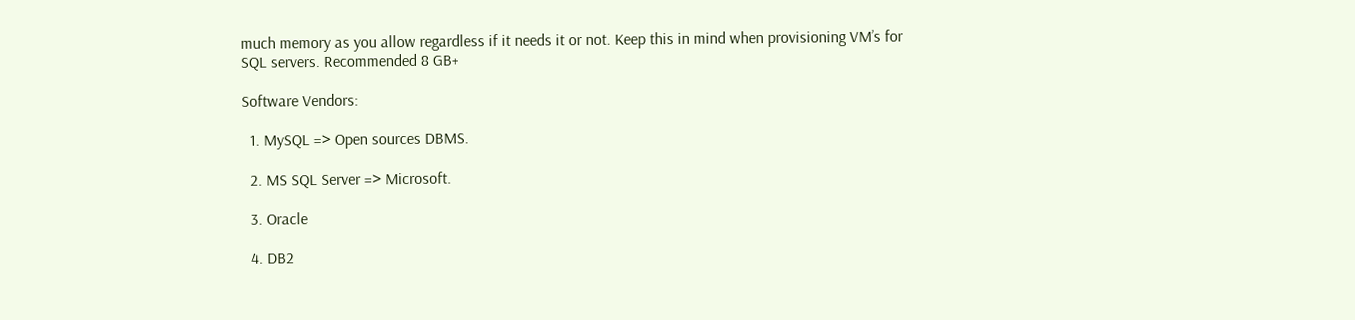much memory as you allow regardless if it needs it or not. Keep this in mind when provisioning VM’s for SQL servers. Recommended 8 GB+

Software Vendors:

  1. MySQL => Open sources DBMS.

  2. MS SQL Server => Microsoft.

  3. Oracle

  4. DB2